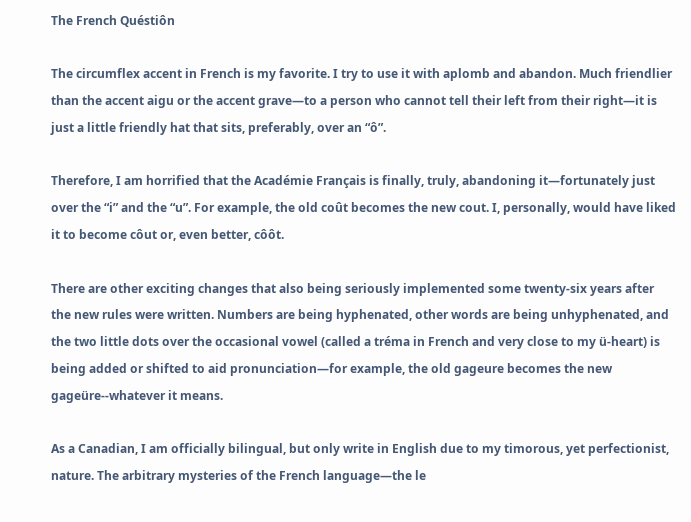The French Quéstiôn

The circumflex accent in French is my favorite. I try to use it with aplomb and abandon. Much friendlier than the accent aigu or the accent grave—to a person who cannot tell their left from their right—it is just a little friendly hat that sits, preferably, over an “ô”.

Therefore, I am horrified that the Académie Français is finally, truly, abandoning it—fortunately just over the “i” and the “u”. For example, the old coût becomes the new cout. I, personally, would have liked it to become côut or, even better, côôt.

There are other exciting changes that also being seriously implemented some twenty-six years after the new rules were written. Numbers are being hyphenated, other words are being unhyphenated, and the two little dots over the occasional vowel (called a tréma in French and very close to my ü-heart) is being added or shifted to aid pronunciation—for example, the old gageure becomes the new gageüre--whatever it means.

As a Canadian, I am officially bilingual, but only write in English due to my timorous, yet perfectionist, nature. The arbitrary mysteries of the French language—the le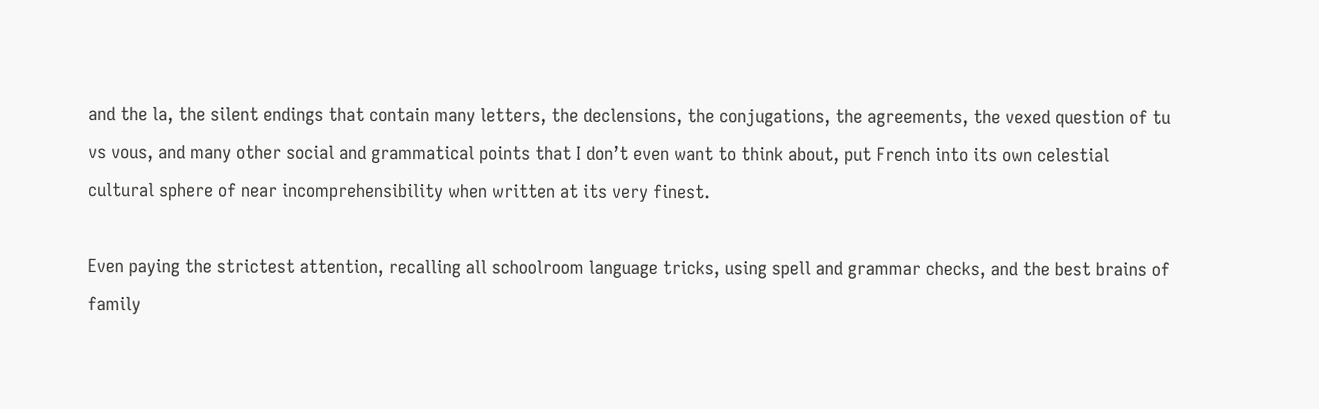and the la, the silent endings that contain many letters, the declensions, the conjugations, the agreements, the vexed question of tu vs vous, and many other social and grammatical points that I don’t even want to think about, put French into its own celestial cultural sphere of near incomprehensibility when written at its very finest.

Even paying the strictest attention, recalling all schoolroom language tricks, using spell and grammar checks, and the best brains of family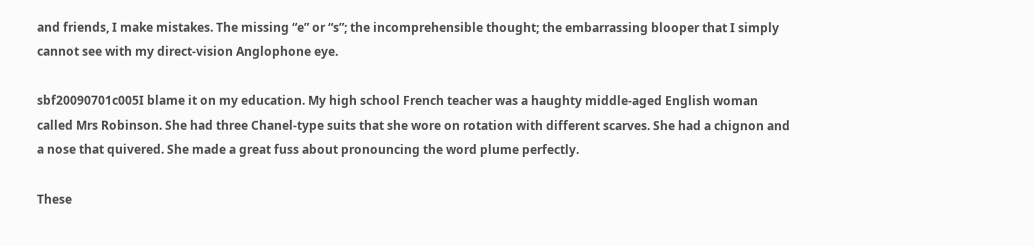and friends, I make mistakes. The missing “e” or “s”; the incomprehensible thought; the embarrassing blooper that I simply cannot see with my direct-vision Anglophone eye.

sbf20090701c005I blame it on my education. My high school French teacher was a haughty middle-aged English woman called Mrs Robinson. She had three Chanel-type suits that she wore on rotation with different scarves. She had a chignon and a nose that quivered. She made a great fuss about pronouncing the word plume perfectly.

These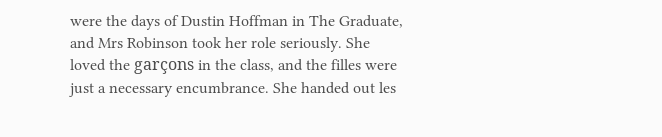were the days of Dustin Hoffman in The Graduate, and Mrs Robinson took her role seriously. She loved the garçons in the class, and the filles were just a necessary encumbrance. She handed out les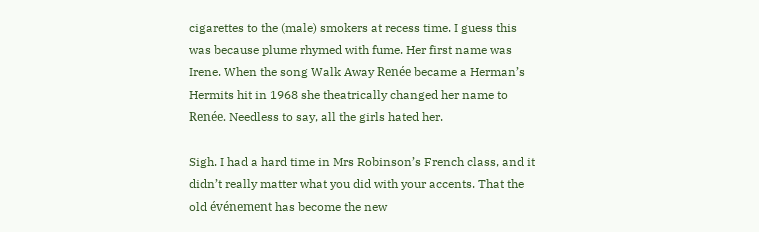cigarettes to the (male) smokers at recess time. I guess this was because plume rhymed with fume. Her first name was Irene. When the song Walk Away Renée became a Herman’s Hermits hit in 1968 she theatrically changed her name to Renée. Needless to say, all the girls hated her.

Sigh. I had a hard time in Mrs Robinson’s French class, and it didn’t really matter what you did with your accents. That the old événement has become the new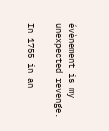évènement is my unexpected revenge.

In 1755 in an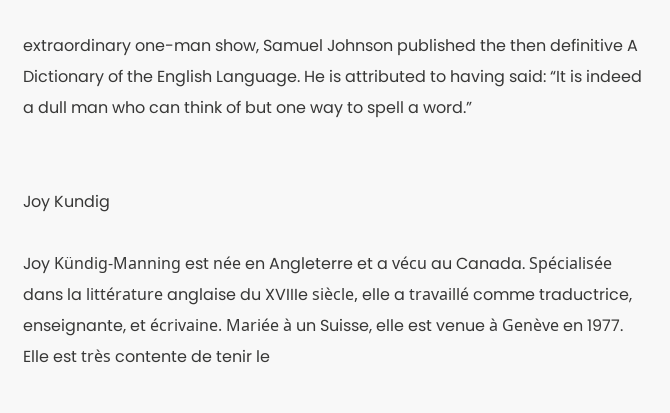extraordinary one-man show, Samuel Johnson published the then definitive A Dictionary of the English Language. He is attributed to having said: “It is indeed a dull man who can think of but one way to spell a word.”


Joy Kundig

Joy Kündig-Manning est née en Angleterre et a vécu au Canada. Spécialisée dans la littérature anglaise du XVIIIe siècle, elle a travaillé comme traductrice, enseignante, et écrivaine. Mariée à un Suisse, elle est venue à Genève en 1977. Elle est très contente de tenir le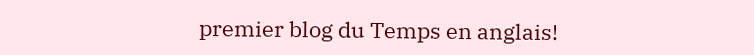premier blog du Temps en anglais!